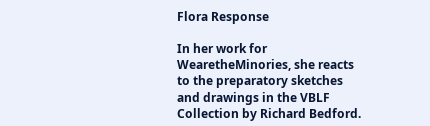Flora Response

In her work for WearetheMinories, she reacts to the preparatory sketches and drawings in the VBLF Collection by Richard Bedford.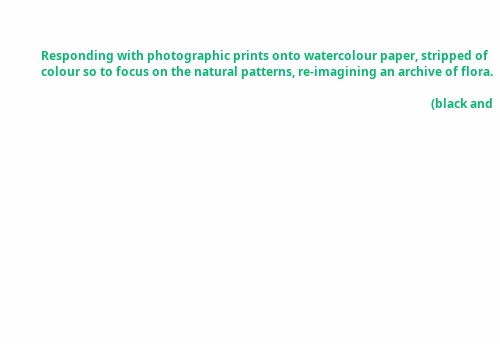Responding with photographic prints onto watercolour paper, stripped of colour so to focus on the natural patterns, re-imagining an archive of flora.

                                                                                                                                  (black and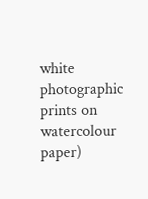white photographic prints on watercolour paper)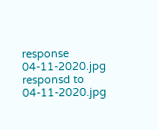response 04-11-2020.jpg
responsd to 04-11-2020.jpg